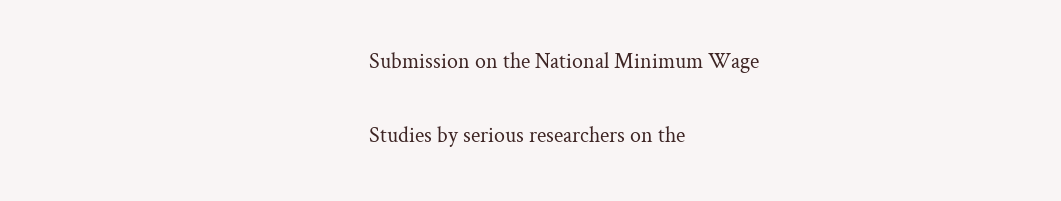Submission on the National Minimum Wage

Studies by serious researchers on the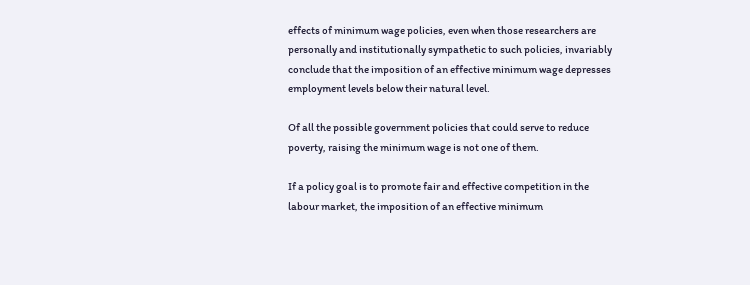effects of minimum wage policies, even when those researchers are personally and institutionally sympathetic to such policies, invariably conclude that the imposition of an effective minimum wage depresses employment levels below their natural level.

Of all the possible government policies that could serve to reduce poverty, raising the minimum wage is not one of them.

If a policy goal is to promote fair and effective competition in the labour market, the imposition of an effective minimum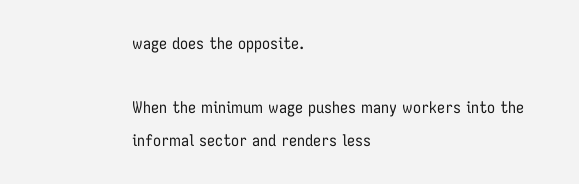wage does the opposite.

When the minimum wage pushes many workers into the informal sector and renders less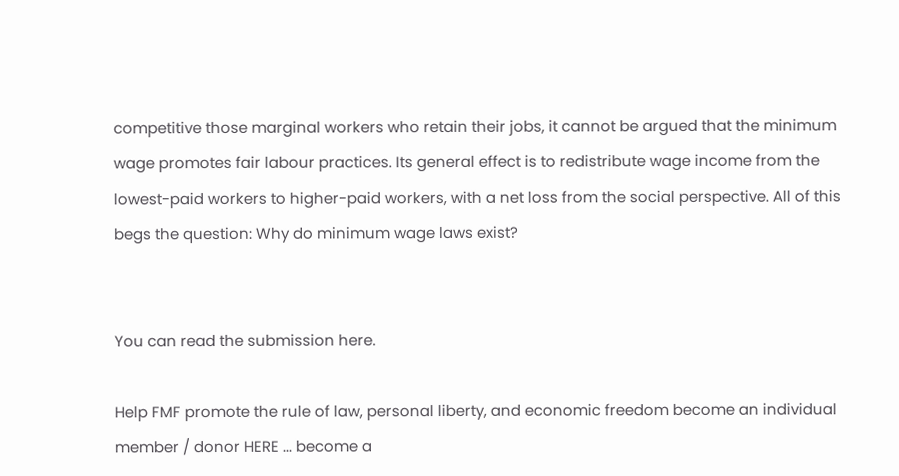competitive those marginal workers who retain their jobs, it cannot be argued that the minimum wage promotes fair labour practices. Its general effect is to redistribute wage income from the lowest-paid workers to higher-paid workers, with a net loss from the social perspective. All of this begs the question: Why do minimum wage laws exist?


You can read the submission here.

Help FMF promote the rule of law, personal liberty, and economic freedom become an individual member / donor HERE ... become a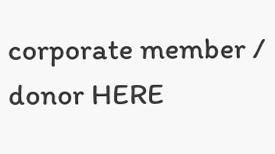corporate member / donor HERE